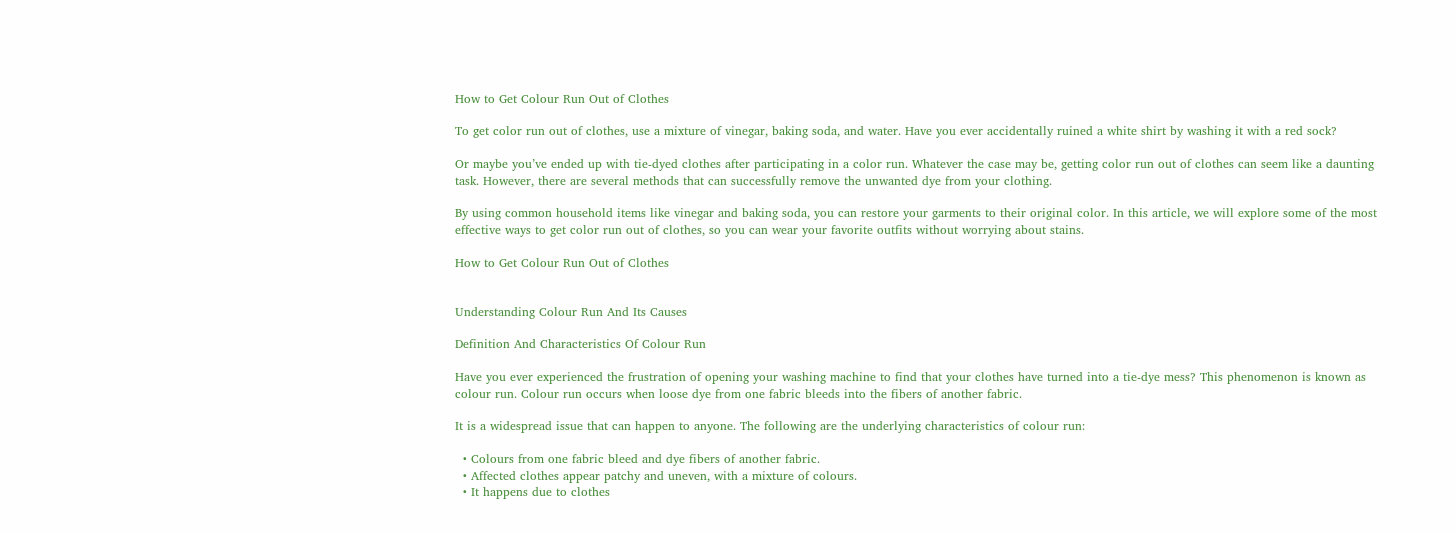How to Get Colour Run Out of Clothes

To get color run out of clothes, use a mixture of vinegar, baking soda, and water. Have you ever accidentally ruined a white shirt by washing it with a red sock?

Or maybe you’ve ended up with tie-dyed clothes after participating in a color run. Whatever the case may be, getting color run out of clothes can seem like a daunting task. However, there are several methods that can successfully remove the unwanted dye from your clothing.

By using common household items like vinegar and baking soda, you can restore your garments to their original color. In this article, we will explore some of the most effective ways to get color run out of clothes, so you can wear your favorite outfits without worrying about stains.

How to Get Colour Run Out of Clothes


Understanding Colour Run And Its Causes

Definition And Characteristics Of Colour Run

Have you ever experienced the frustration of opening your washing machine to find that your clothes have turned into a tie-dye mess? This phenomenon is known as colour run. Colour run occurs when loose dye from one fabric bleeds into the fibers of another fabric.

It is a widespread issue that can happen to anyone. The following are the underlying characteristics of colour run:

  • Colours from one fabric bleed and dye fibers of another fabric.
  • Affected clothes appear patchy and uneven, with a mixture of colours.
  • It happens due to clothes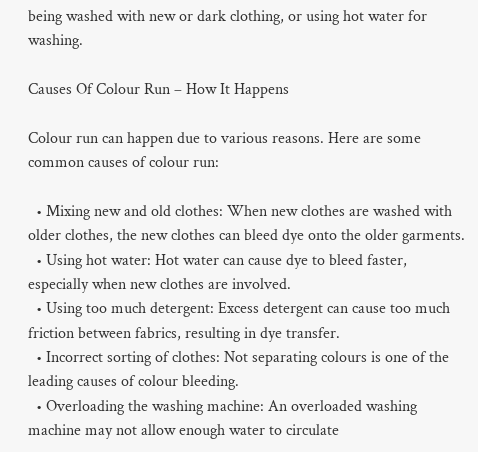being washed with new or dark clothing, or using hot water for washing.

Causes Of Colour Run – How It Happens

Colour run can happen due to various reasons. Here are some common causes of colour run:

  • Mixing new and old clothes: When new clothes are washed with older clothes, the new clothes can bleed dye onto the older garments.
  • Using hot water: Hot water can cause dye to bleed faster, especially when new clothes are involved.
  • Using too much detergent: Excess detergent can cause too much friction between fabrics, resulting in dye transfer.
  • Incorrect sorting of clothes: Not separating colours is one of the leading causes of colour bleeding.
  • Overloading the washing machine: An overloaded washing machine may not allow enough water to circulate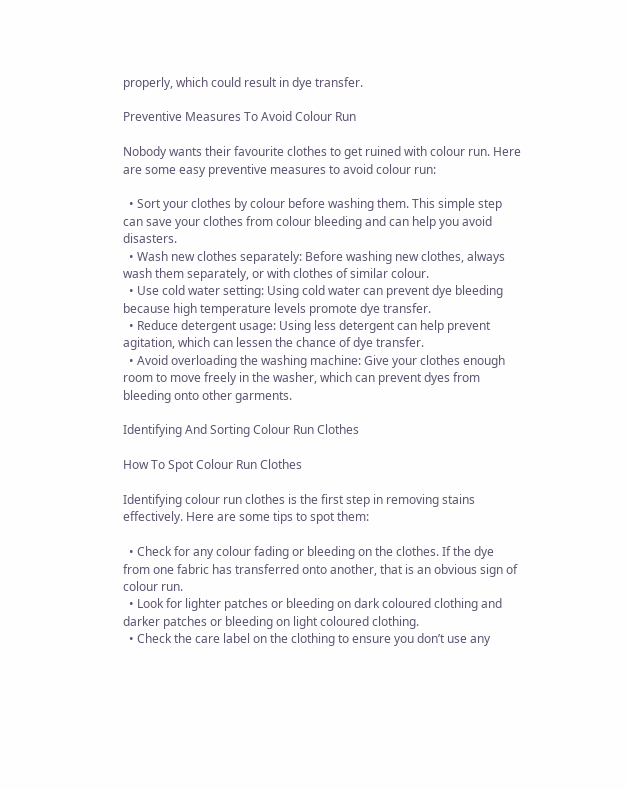properly, which could result in dye transfer.

Preventive Measures To Avoid Colour Run

Nobody wants their favourite clothes to get ruined with colour run. Here are some easy preventive measures to avoid colour run:

  • Sort your clothes by colour before washing them. This simple step can save your clothes from colour bleeding and can help you avoid disasters.
  • Wash new clothes separately: Before washing new clothes, always wash them separately, or with clothes of similar colour.
  • Use cold water setting: Using cold water can prevent dye bleeding because high temperature levels promote dye transfer.
  • Reduce detergent usage: Using less detergent can help prevent agitation, which can lessen the chance of dye transfer.
  • Avoid overloading the washing machine: Give your clothes enough room to move freely in the washer, which can prevent dyes from bleeding onto other garments.

Identifying And Sorting Colour Run Clothes

How To Spot Colour Run Clothes

Identifying colour run clothes is the first step in removing stains effectively. Here are some tips to spot them:

  • Check for any colour fading or bleeding on the clothes. If the dye from one fabric has transferred onto another, that is an obvious sign of colour run.
  • Look for lighter patches or bleeding on dark coloured clothing and darker patches or bleeding on light coloured clothing.
  • Check the care label on the clothing to ensure you don’t use any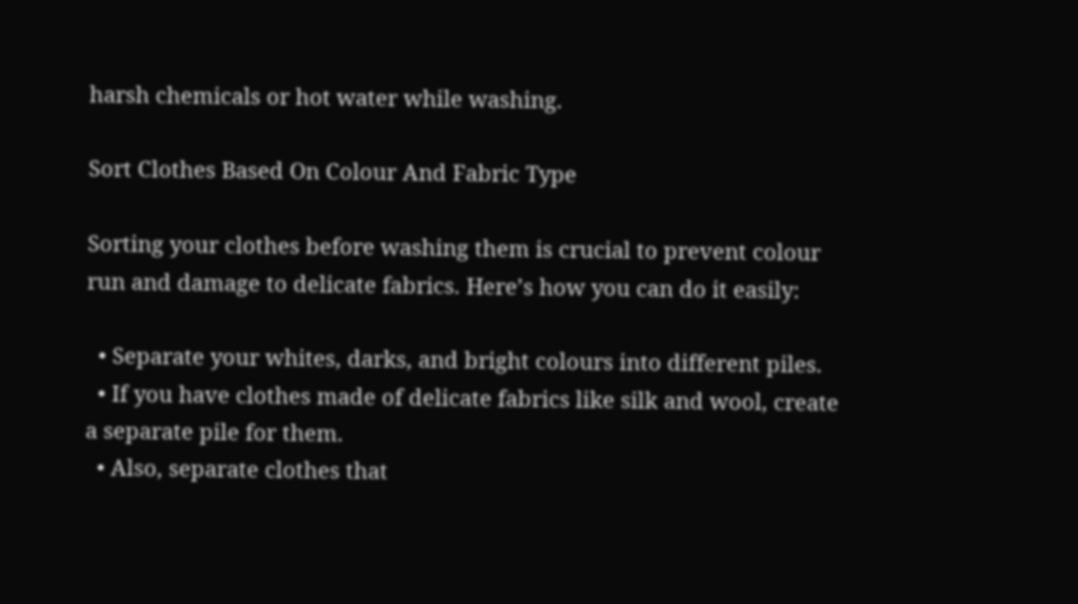harsh chemicals or hot water while washing.

Sort Clothes Based On Colour And Fabric Type

Sorting your clothes before washing them is crucial to prevent colour run and damage to delicate fabrics. Here’s how you can do it easily:

  • Separate your whites, darks, and bright colours into different piles.
  • If you have clothes made of delicate fabrics like silk and wool, create a separate pile for them.
  • Also, separate clothes that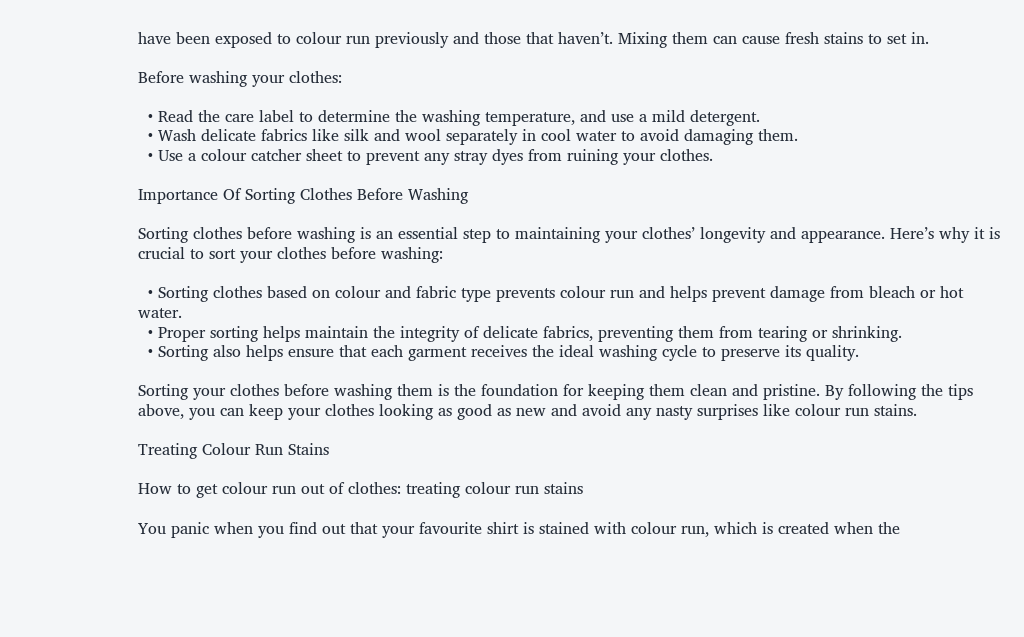have been exposed to colour run previously and those that haven’t. Mixing them can cause fresh stains to set in.

Before washing your clothes:

  • Read the care label to determine the washing temperature, and use a mild detergent.
  • Wash delicate fabrics like silk and wool separately in cool water to avoid damaging them.
  • Use a colour catcher sheet to prevent any stray dyes from ruining your clothes.

Importance Of Sorting Clothes Before Washing

Sorting clothes before washing is an essential step to maintaining your clothes’ longevity and appearance. Here’s why it is crucial to sort your clothes before washing:

  • Sorting clothes based on colour and fabric type prevents colour run and helps prevent damage from bleach or hot water.
  • Proper sorting helps maintain the integrity of delicate fabrics, preventing them from tearing or shrinking.
  • Sorting also helps ensure that each garment receives the ideal washing cycle to preserve its quality.

Sorting your clothes before washing them is the foundation for keeping them clean and pristine. By following the tips above, you can keep your clothes looking as good as new and avoid any nasty surprises like colour run stains.

Treating Colour Run Stains

How to get colour run out of clothes: treating colour run stains

You panic when you find out that your favourite shirt is stained with colour run, which is created when the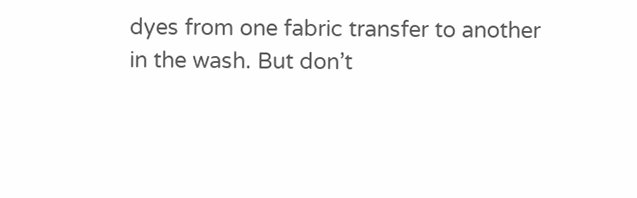dyes from one fabric transfer to another in the wash. But don’t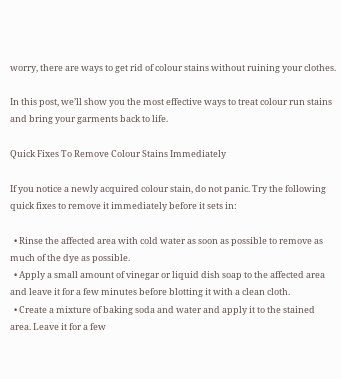worry, there are ways to get rid of colour stains without ruining your clothes.

In this post, we’ll show you the most effective ways to treat colour run stains and bring your garments back to life.

Quick Fixes To Remove Colour Stains Immediately

If you notice a newly acquired colour stain, do not panic. Try the following quick fixes to remove it immediately before it sets in:

  • Rinse the affected area with cold water as soon as possible to remove as much of the dye as possible.
  • Apply a small amount of vinegar or liquid dish soap to the affected area and leave it for a few minutes before blotting it with a clean cloth.
  • Create a mixture of baking soda and water and apply it to the stained area. Leave it for a few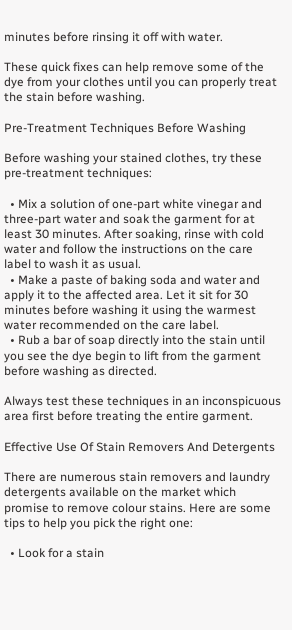minutes before rinsing it off with water.

These quick fixes can help remove some of the dye from your clothes until you can properly treat the stain before washing.

Pre-Treatment Techniques Before Washing

Before washing your stained clothes, try these pre-treatment techniques:

  • Mix a solution of one-part white vinegar and three-part water and soak the garment for at least 30 minutes. After soaking, rinse with cold water and follow the instructions on the care label to wash it as usual.
  • Make a paste of baking soda and water and apply it to the affected area. Let it sit for 30 minutes before washing it using the warmest water recommended on the care label.
  • Rub a bar of soap directly into the stain until you see the dye begin to lift from the garment before washing as directed.

Always test these techniques in an inconspicuous area first before treating the entire garment.

Effective Use Of Stain Removers And Detergents

There are numerous stain removers and laundry detergents available on the market which promise to remove colour stains. Here are some tips to help you pick the right one:

  • Look for a stain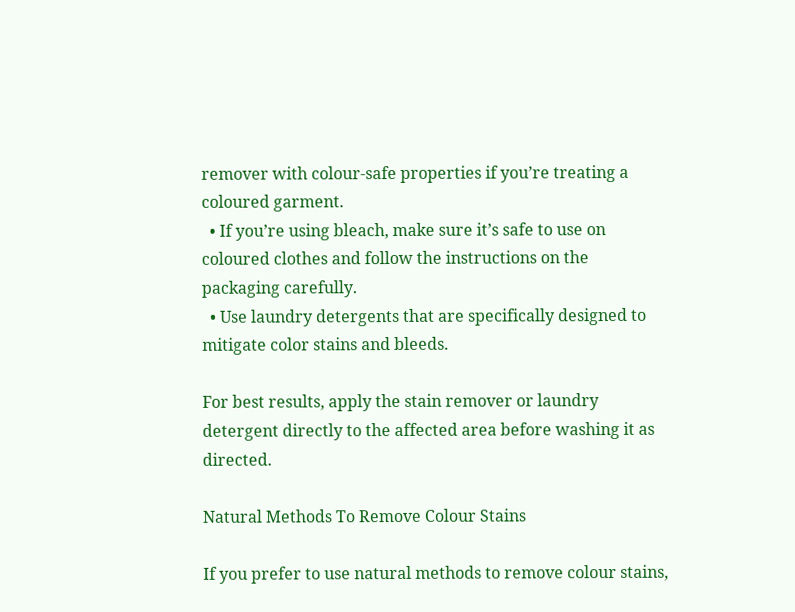remover with colour-safe properties if you’re treating a coloured garment.
  • If you’re using bleach, make sure it’s safe to use on coloured clothes and follow the instructions on the packaging carefully.
  • Use laundry detergents that are specifically designed to mitigate color stains and bleeds.

For best results, apply the stain remover or laundry detergent directly to the affected area before washing it as directed.

Natural Methods To Remove Colour Stains

If you prefer to use natural methods to remove colour stains,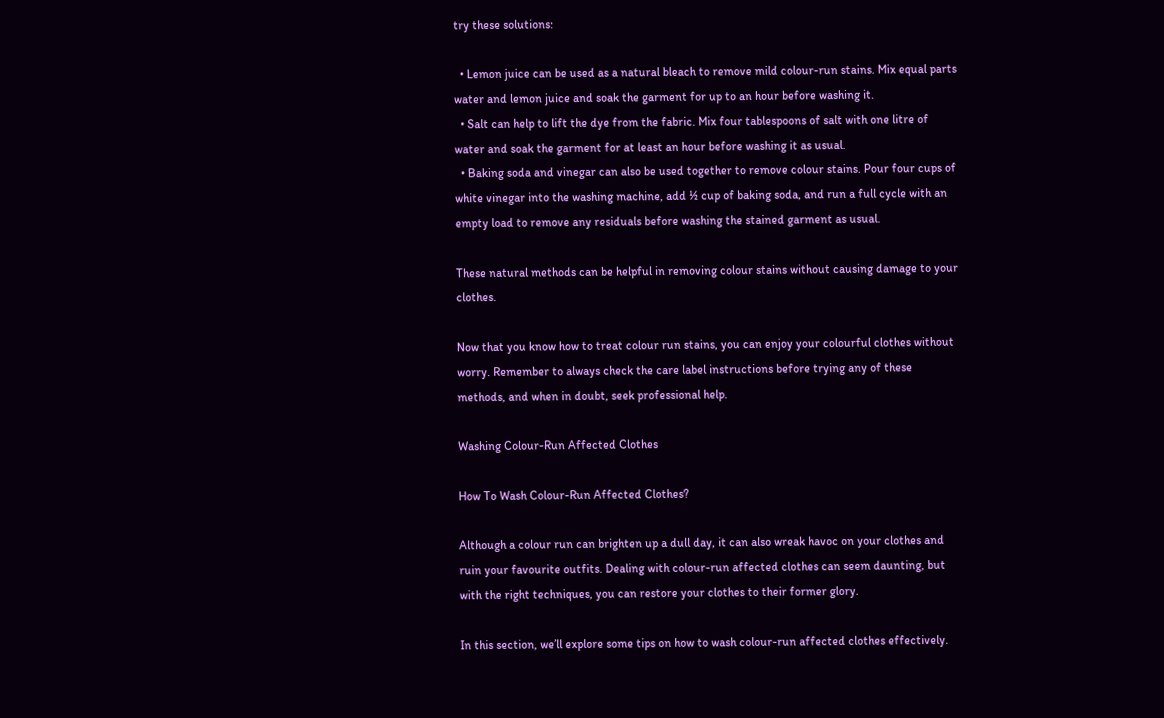try these solutions:

  • Lemon juice can be used as a natural bleach to remove mild colour-run stains. Mix equal parts water and lemon juice and soak the garment for up to an hour before washing it.
  • Salt can help to lift the dye from the fabric. Mix four tablespoons of salt with one litre of water and soak the garment for at least an hour before washing it as usual.
  • Baking soda and vinegar can also be used together to remove colour stains. Pour four cups of white vinegar into the washing machine, add ½ cup of baking soda, and run a full cycle with an empty load to remove any residuals before washing the stained garment as usual.

These natural methods can be helpful in removing colour stains without causing damage to your clothes.

Now that you know how to treat colour run stains, you can enjoy your colourful clothes without worry. Remember to always check the care label instructions before trying any of these methods, and when in doubt, seek professional help.

Washing Colour-Run Affected Clothes

How To Wash Colour-Run Affected Clothes?

Although a colour run can brighten up a dull day, it can also wreak havoc on your clothes and ruin your favourite outfits. Dealing with colour-run affected clothes can seem daunting, but with the right techniques, you can restore your clothes to their former glory.

In this section, we’ll explore some tips on how to wash colour-run affected clothes effectively.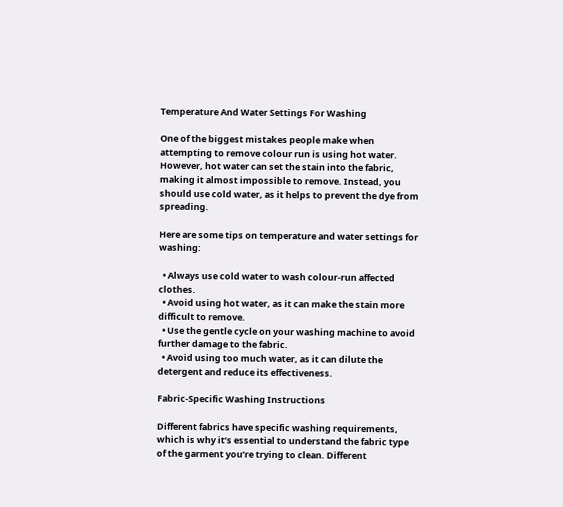Temperature And Water Settings For Washing

One of the biggest mistakes people make when attempting to remove colour run is using hot water. However, hot water can set the stain into the fabric, making it almost impossible to remove. Instead, you should use cold water, as it helps to prevent the dye from spreading.

Here are some tips on temperature and water settings for washing:

  • Always use cold water to wash colour-run affected clothes.
  • Avoid using hot water, as it can make the stain more difficult to remove.
  • Use the gentle cycle on your washing machine to avoid further damage to the fabric.
  • Avoid using too much water, as it can dilute the detergent and reduce its effectiveness.

Fabric-Specific Washing Instructions

Different fabrics have specific washing requirements, which is why it’s essential to understand the fabric type of the garment you’re trying to clean. Different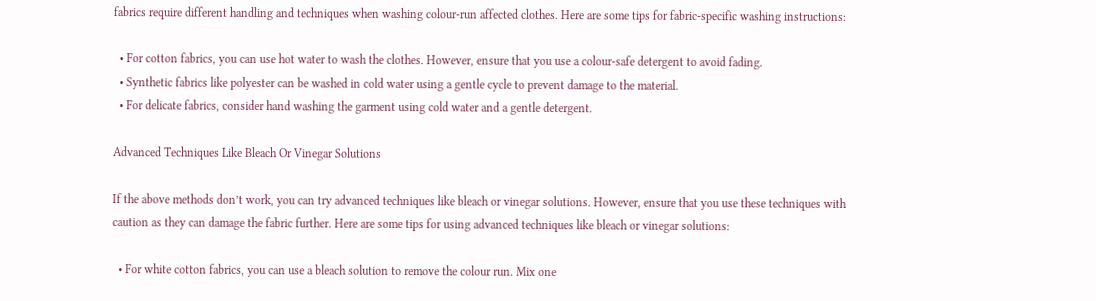fabrics require different handling and techniques when washing colour-run affected clothes. Here are some tips for fabric-specific washing instructions:

  • For cotton fabrics, you can use hot water to wash the clothes. However, ensure that you use a colour-safe detergent to avoid fading.
  • Synthetic fabrics like polyester can be washed in cold water using a gentle cycle to prevent damage to the material.
  • For delicate fabrics, consider hand washing the garment using cold water and a gentle detergent.

Advanced Techniques Like Bleach Or Vinegar Solutions

If the above methods don’t work, you can try advanced techniques like bleach or vinegar solutions. However, ensure that you use these techniques with caution as they can damage the fabric further. Here are some tips for using advanced techniques like bleach or vinegar solutions:

  • For white cotton fabrics, you can use a bleach solution to remove the colour run. Mix one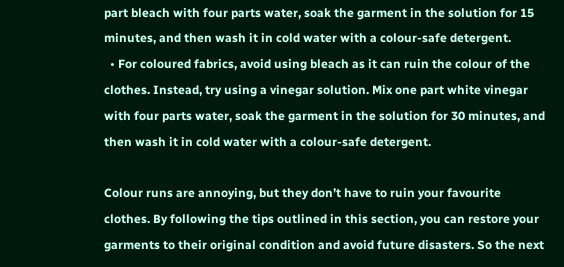part bleach with four parts water, soak the garment in the solution for 15 minutes, and then wash it in cold water with a colour-safe detergent.
  • For coloured fabrics, avoid using bleach as it can ruin the colour of the clothes. Instead, try using a vinegar solution. Mix one part white vinegar with four parts water, soak the garment in the solution for 30 minutes, and then wash it in cold water with a colour-safe detergent.

Colour runs are annoying, but they don’t have to ruin your favourite clothes. By following the tips outlined in this section, you can restore your garments to their original condition and avoid future disasters. So the next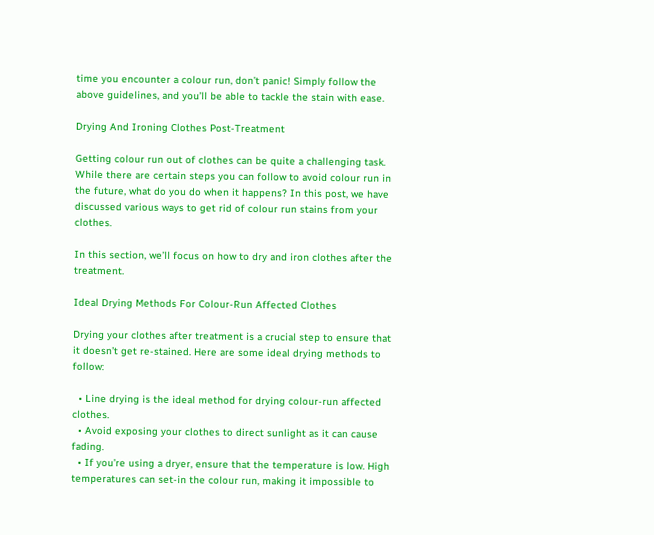time you encounter a colour run, don’t panic! Simply follow the above guidelines, and you’ll be able to tackle the stain with ease.

Drying And Ironing Clothes Post-Treatment

Getting colour run out of clothes can be quite a challenging task. While there are certain steps you can follow to avoid colour run in the future, what do you do when it happens? In this post, we have discussed various ways to get rid of colour run stains from your clothes.

In this section, we’ll focus on how to dry and iron clothes after the treatment.

Ideal Drying Methods For Colour-Run Affected Clothes

Drying your clothes after treatment is a crucial step to ensure that it doesn’t get re-stained. Here are some ideal drying methods to follow:

  • Line drying is the ideal method for drying colour-run affected clothes.
  • Avoid exposing your clothes to direct sunlight as it can cause fading.
  • If you’re using a dryer, ensure that the temperature is low. High temperatures can set-in the colour run, making it impossible to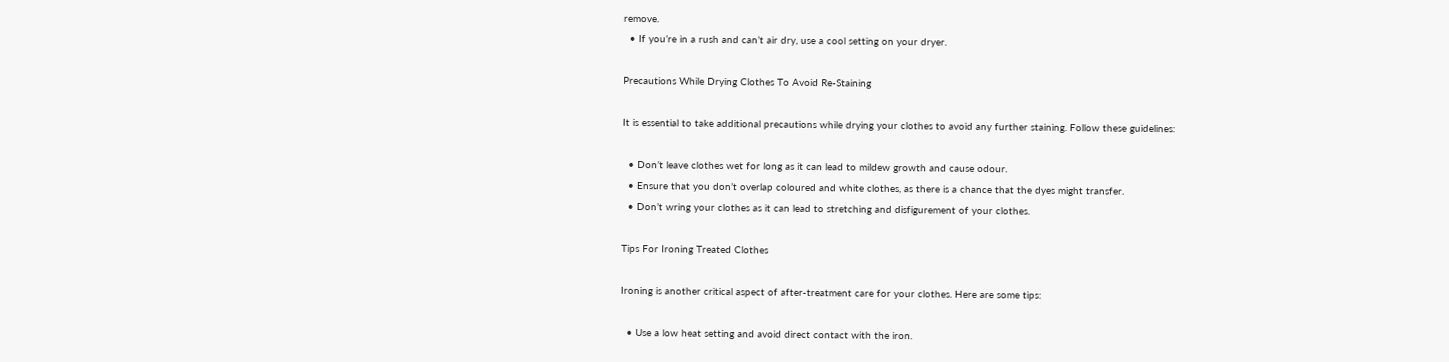remove.
  • If you’re in a rush and can’t air dry, use a cool setting on your dryer.

Precautions While Drying Clothes To Avoid Re-Staining

It is essential to take additional precautions while drying your clothes to avoid any further staining. Follow these guidelines:

  • Don’t leave clothes wet for long as it can lead to mildew growth and cause odour.
  • Ensure that you don’t overlap coloured and white clothes, as there is a chance that the dyes might transfer.
  • Don’t wring your clothes as it can lead to stretching and disfigurement of your clothes.

Tips For Ironing Treated Clothes

Ironing is another critical aspect of after-treatment care for your clothes. Here are some tips:

  • Use a low heat setting and avoid direct contact with the iron.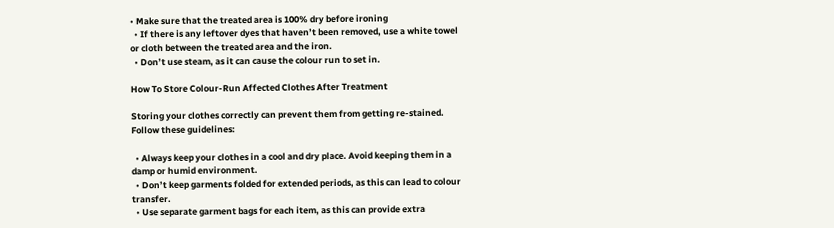• Make sure that the treated area is 100% dry before ironing
  • If there is any leftover dyes that haven’t been removed, use a white towel or cloth between the treated area and the iron.
  • Don’t use steam, as it can cause the colour run to set in.

How To Store Colour-Run Affected Clothes After Treatment

Storing your clothes correctly can prevent them from getting re-stained. Follow these guidelines:

  • Always keep your clothes in a cool and dry place. Avoid keeping them in a damp or humid environment.
  • Don’t keep garments folded for extended periods, as this can lead to colour transfer.
  • Use separate garment bags for each item, as this can provide extra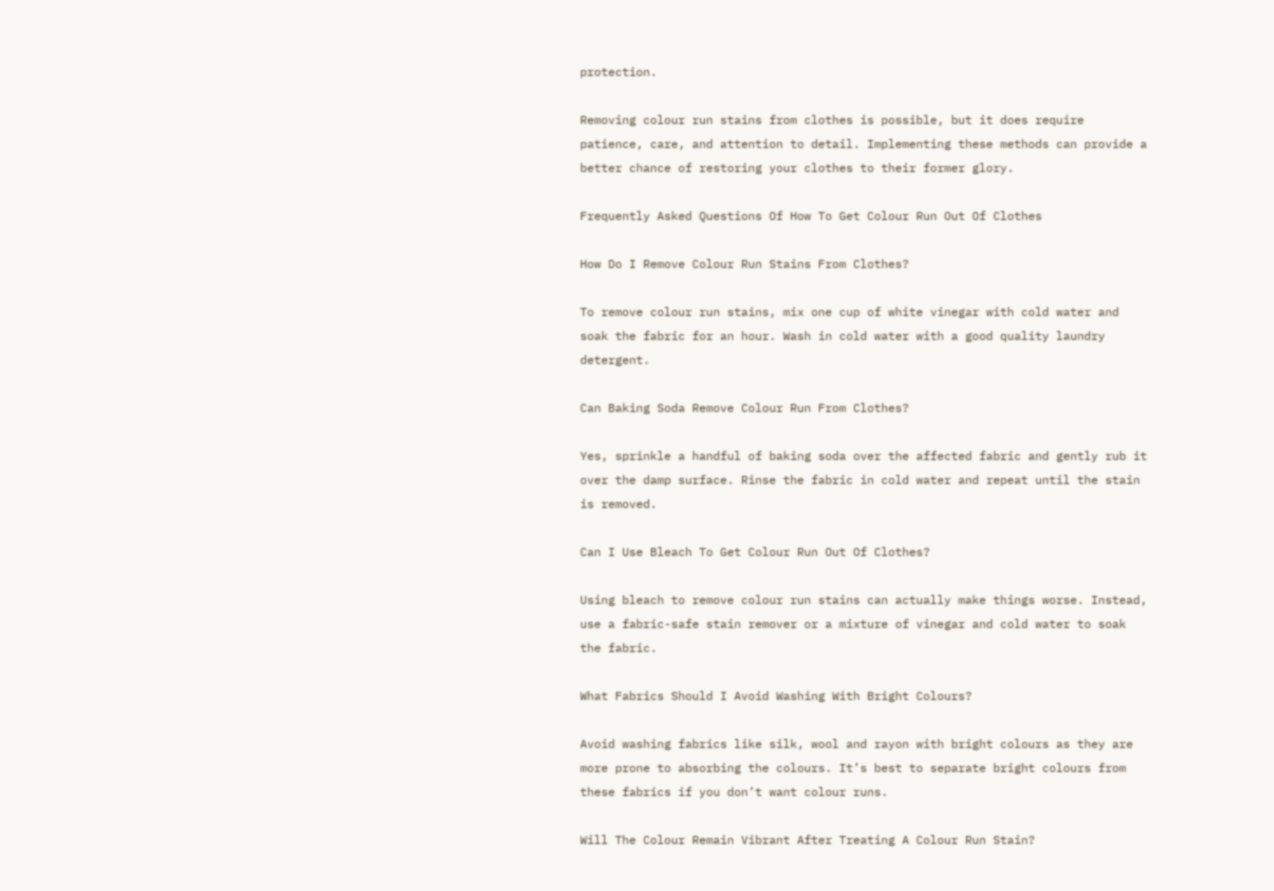protection.

Removing colour run stains from clothes is possible, but it does require patience, care, and attention to detail. Implementing these methods can provide a better chance of restoring your clothes to their former glory.

Frequently Asked Questions Of How To Get Colour Run Out Of Clothes

How Do I Remove Colour Run Stains From Clothes?

To remove colour run stains, mix one cup of white vinegar with cold water and soak the fabric for an hour. Wash in cold water with a good quality laundry detergent.

Can Baking Soda Remove Colour Run From Clothes?

Yes, sprinkle a handful of baking soda over the affected fabric and gently rub it over the damp surface. Rinse the fabric in cold water and repeat until the stain is removed.

Can I Use Bleach To Get Colour Run Out Of Clothes?

Using bleach to remove colour run stains can actually make things worse. Instead, use a fabric-safe stain remover or a mixture of vinegar and cold water to soak the fabric.

What Fabrics Should I Avoid Washing With Bright Colours?

Avoid washing fabrics like silk, wool and rayon with bright colours as they are more prone to absorbing the colours. It’s best to separate bright colours from these fabrics if you don’t want colour runs.

Will The Colour Remain Vibrant After Treating A Colour Run Stain?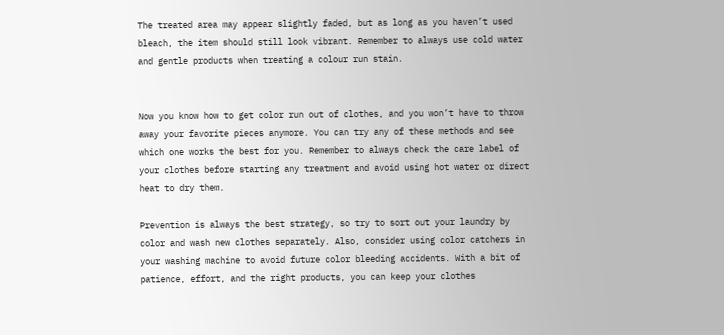The treated area may appear slightly faded, but as long as you haven’t used bleach, the item should still look vibrant. Remember to always use cold water and gentle products when treating a colour run stain.


Now you know how to get color run out of clothes, and you won’t have to throw away your favorite pieces anymore. You can try any of these methods and see which one works the best for you. Remember to always check the care label of your clothes before starting any treatment and avoid using hot water or direct heat to dry them.

Prevention is always the best strategy, so try to sort out your laundry by color and wash new clothes separately. Also, consider using color catchers in your washing machine to avoid future color bleeding accidents. With a bit of patience, effort, and the right products, you can keep your clothes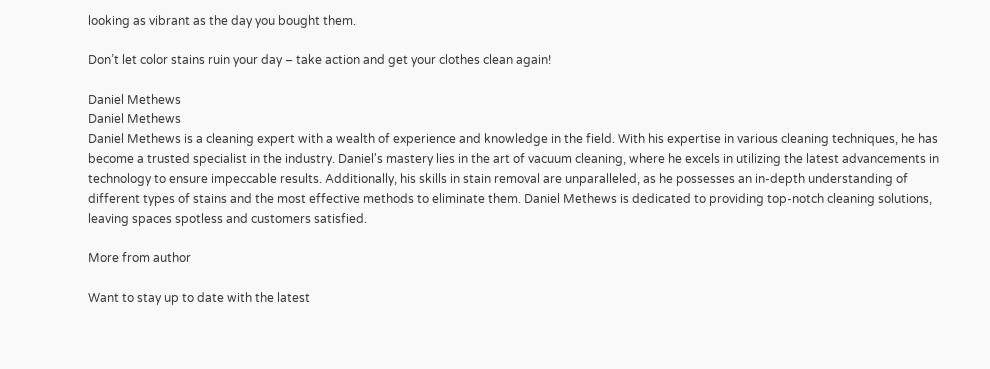looking as vibrant as the day you bought them.

Don’t let color stains ruin your day – take action and get your clothes clean again!

Daniel Methews
Daniel Methews
Daniel Methews is a cleaning expert with a wealth of experience and knowledge in the field. With his expertise in various cleaning techniques, he has become a trusted specialist in the industry. Daniel's mastery lies in the art of vacuum cleaning, where he excels in utilizing the latest advancements in technology to ensure impeccable results. Additionally, his skills in stain removal are unparalleled, as he possesses an in-depth understanding of different types of stains and the most effective methods to eliminate them. Daniel Methews is dedicated to providing top-notch cleaning solutions, leaving spaces spotless and customers satisfied.

More from author

Want to stay up to date with the latest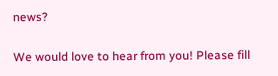news?

We would love to hear from you! Please fill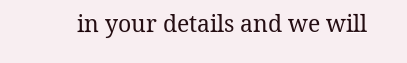in your details and we will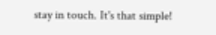stay in touch. It's that simple!